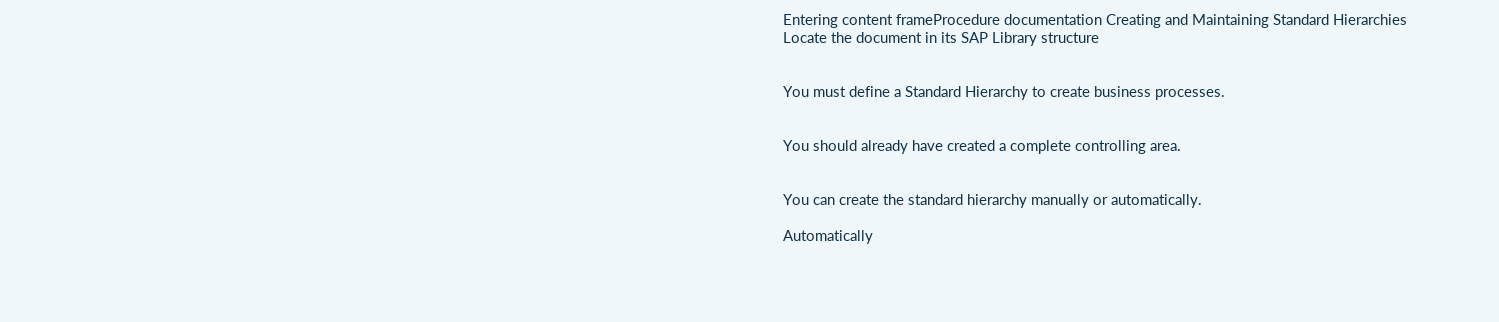Entering content frameProcedure documentation Creating and Maintaining Standard Hierarchies Locate the document in its SAP Library structure


You must define a Standard Hierarchy to create business processes.


You should already have created a complete controlling area.


You can create the standard hierarchy manually or automatically.

Automatically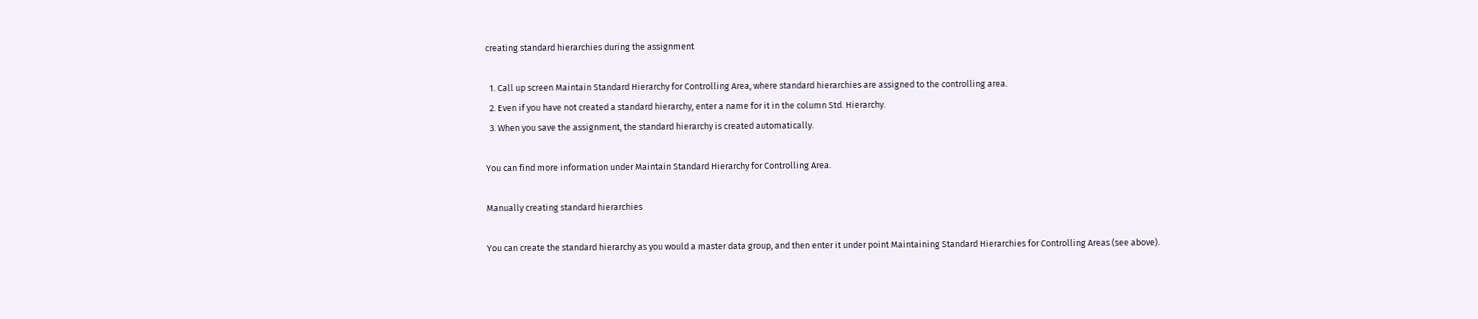creating standard hierarchies during the assignment

  1. Call up screen Maintain Standard Hierarchy for Controlling Area, where standard hierarchies are assigned to the controlling area.
  2. Even if you have not created a standard hierarchy, enter a name for it in the column Std. Hierarchy.
  3. When you save the assignment, the standard hierarchy is created automatically.

You can find more information under Maintain Standard Hierarchy for Controlling Area.

Manually creating standard hierarchies

You can create the standard hierarchy as you would a master data group, and then enter it under point Maintaining Standard Hierarchies for Controlling Areas (see above).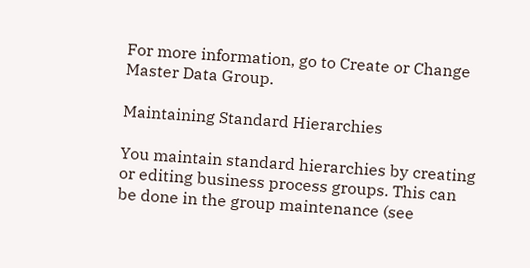For more information, go to Create or Change Master Data Group.

Maintaining Standard Hierarchies

You maintain standard hierarchies by creating or editing business process groups. This can be done in the group maintenance (see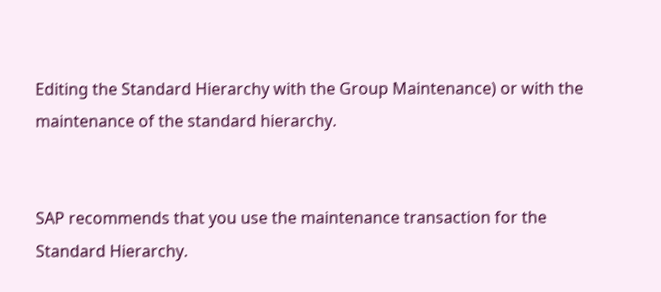Editing the Standard Hierarchy with the Group Maintenance) or with the maintenance of the standard hierarchy.


SAP recommends that you use the maintenance transaction for the Standard Hierarchy.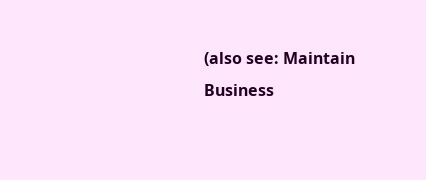(also see: Maintain Business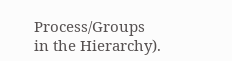Process/Groups in the Hierarchy).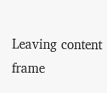Leaving content frame